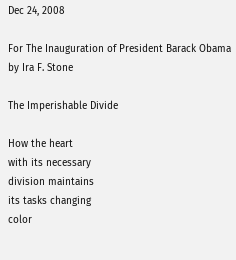Dec 24, 2008

For The Inauguration of President Barack Obama by Ira F. Stone

The Imperishable Divide

How the heart
with its necessary
division maintains
its tasks changing
color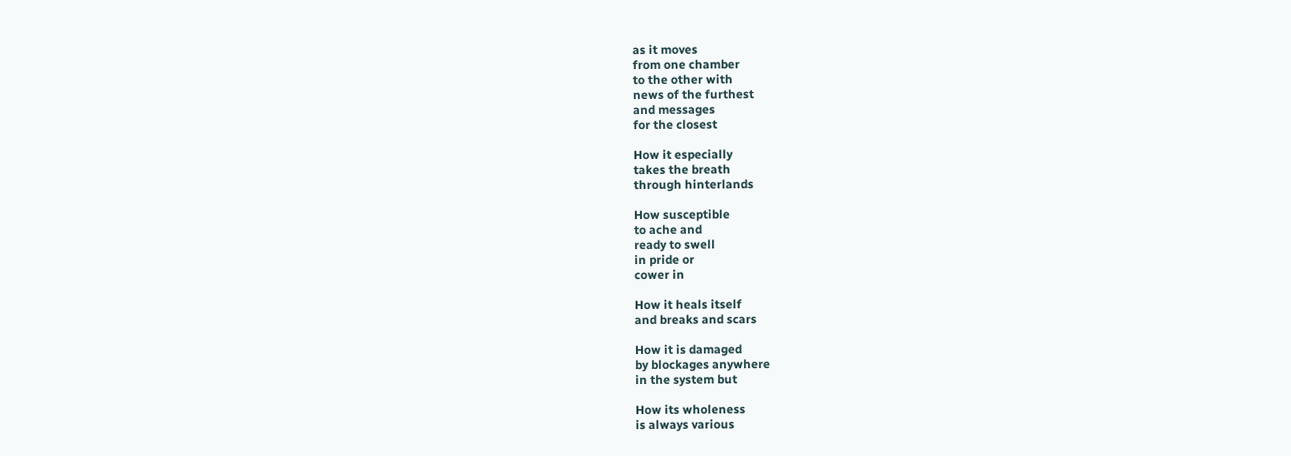as it moves
from one chamber
to the other with
news of the furthest
and messages
for the closest

How it especially
takes the breath
through hinterlands

How susceptible
to ache and
ready to swell
in pride or
cower in

How it heals itself
and breaks and scars

How it is damaged
by blockages anywhere
in the system but

How its wholeness
is always various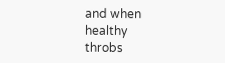and when healthy
throbs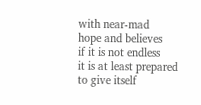with near-mad
hope and believes
if it is not endless
it is at least prepared
to give itself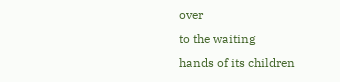over
to the waiting
hands of its children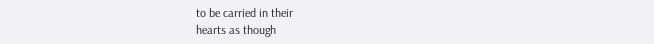to be carried in their
hearts as though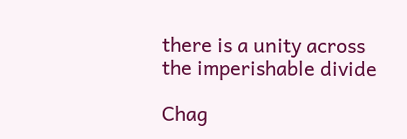there is a unity across
the imperishable divide

Chag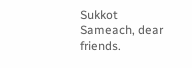Sukkot Sameach, dear friends.